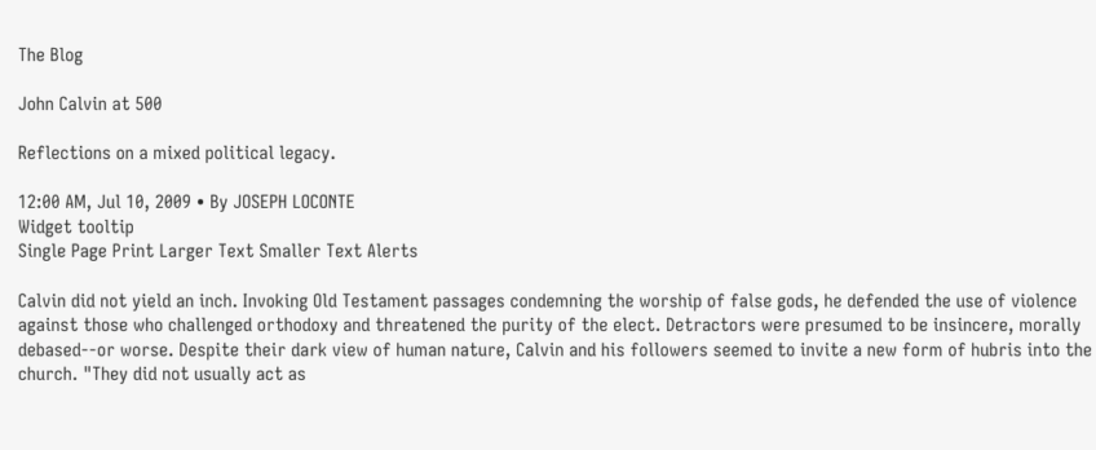The Blog

John Calvin at 500

Reflections on a mixed political legacy.

12:00 AM, Jul 10, 2009 • By JOSEPH LOCONTE
Widget tooltip
Single Page Print Larger Text Smaller Text Alerts

Calvin did not yield an inch. Invoking Old Testament passages condemning the worship of false gods, he defended the use of violence against those who challenged orthodoxy and threatened the purity of the elect. Detractors were presumed to be insincere, morally debased--or worse. Despite their dark view of human nature, Calvin and his followers seemed to invite a new form of hubris into the church. "They did not usually act as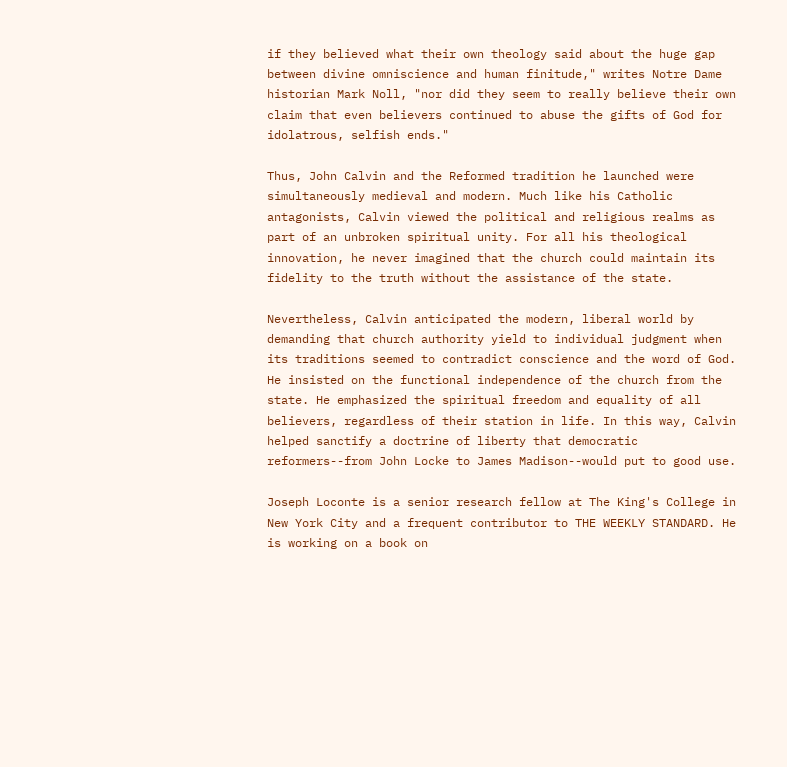if they believed what their own theology said about the huge gap between divine omniscience and human finitude," writes Notre Dame historian Mark Noll, "nor did they seem to really believe their own claim that even believers continued to abuse the gifts of God for idolatrous, selfish ends."

Thus, John Calvin and the Reformed tradition he launched were simultaneously medieval and modern. Much like his Catholic antagonists, Calvin viewed the political and religious realms as part of an unbroken spiritual unity. For all his theological innovation, he never imagined that the church could maintain its fidelity to the truth without the assistance of the state.

Nevertheless, Calvin anticipated the modern, liberal world by demanding that church authority yield to individual judgment when its traditions seemed to contradict conscience and the word of God. He insisted on the functional independence of the church from the state. He emphasized the spiritual freedom and equality of all believers, regardless of their station in life. In this way, Calvin helped sanctify a doctrine of liberty that democratic reformers--from John Locke to James Madison--would put to good use.

Joseph Loconte is a senior research fellow at The King's College in New York City and a frequent contributor to THE WEEKLY STANDARD. He is working on a book on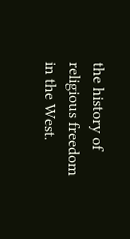the history of religious freedom in the West.